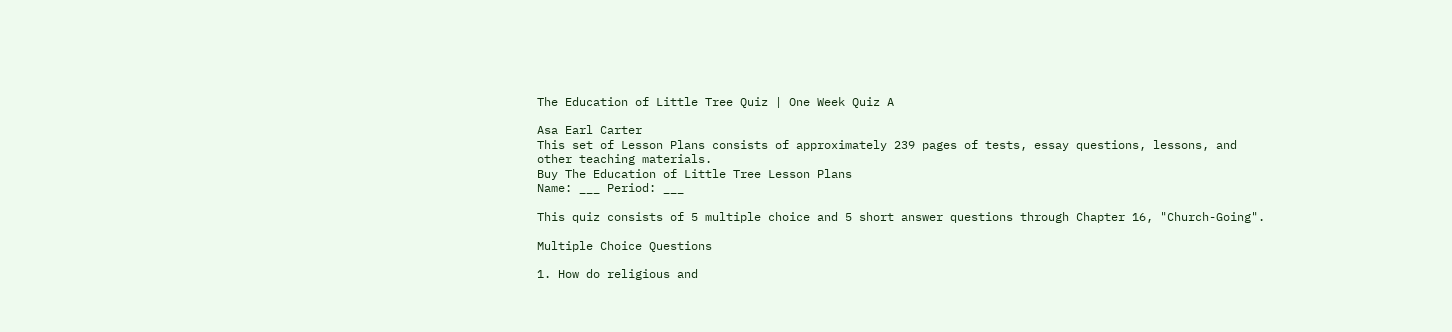The Education of Little Tree Quiz | One Week Quiz A

Asa Earl Carter
This set of Lesson Plans consists of approximately 239 pages of tests, essay questions, lessons, and other teaching materials.
Buy The Education of Little Tree Lesson Plans
Name: ___ Period: ___

This quiz consists of 5 multiple choice and 5 short answer questions through Chapter 16, "Church-Going".

Multiple Choice Questions

1. How do religious and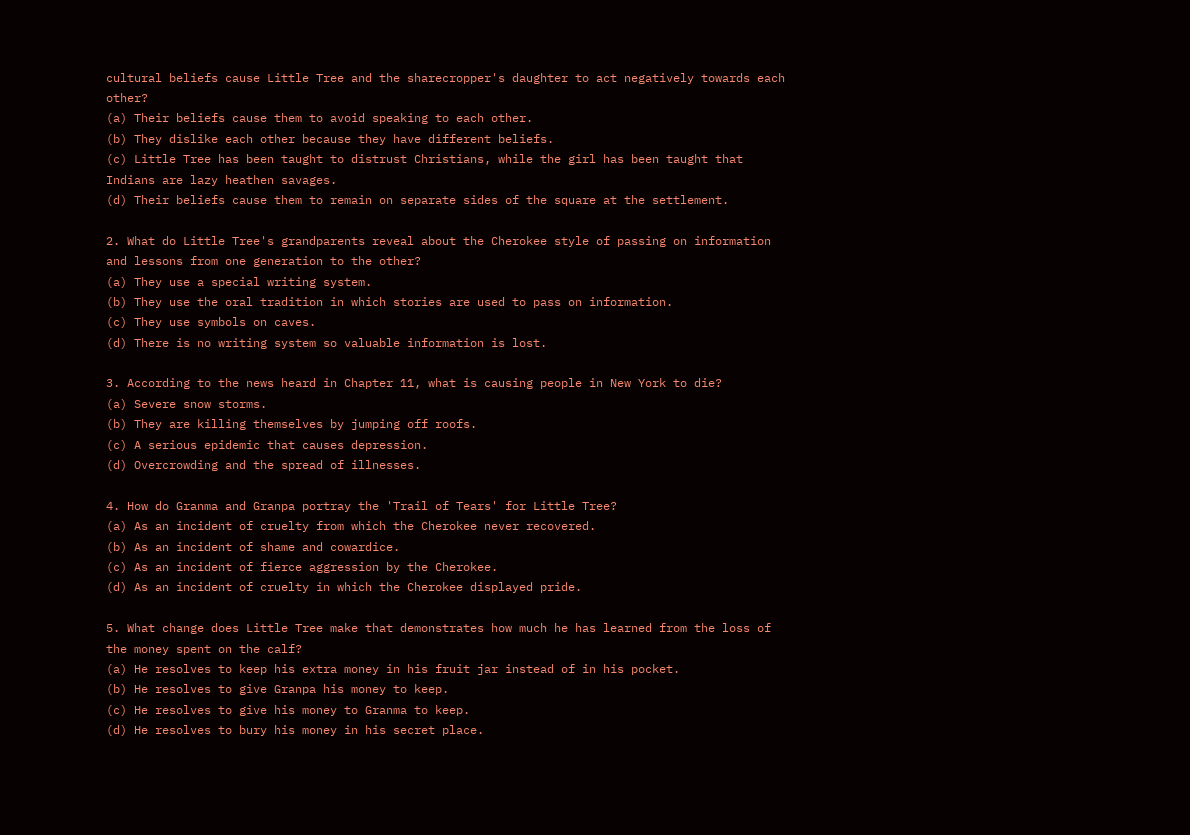cultural beliefs cause Little Tree and the sharecropper's daughter to act negatively towards each other?
(a) Their beliefs cause them to avoid speaking to each other.
(b) They dislike each other because they have different beliefs.
(c) Little Tree has been taught to distrust Christians, while the girl has been taught that Indians are lazy heathen savages.
(d) Their beliefs cause them to remain on separate sides of the square at the settlement.

2. What do Little Tree's grandparents reveal about the Cherokee style of passing on information and lessons from one generation to the other?
(a) They use a special writing system.
(b) They use the oral tradition in which stories are used to pass on information.
(c) They use symbols on caves.
(d) There is no writing system so valuable information is lost.

3. According to the news heard in Chapter 11, what is causing people in New York to die?
(a) Severe snow storms.
(b) They are killing themselves by jumping off roofs.
(c) A serious epidemic that causes depression.
(d) Overcrowding and the spread of illnesses.

4. How do Granma and Granpa portray the 'Trail of Tears' for Little Tree?
(a) As an incident of cruelty from which the Cherokee never recovered.
(b) As an incident of shame and cowardice.
(c) As an incident of fierce aggression by the Cherokee.
(d) As an incident of cruelty in which the Cherokee displayed pride.

5. What change does Little Tree make that demonstrates how much he has learned from the loss of the money spent on the calf?
(a) He resolves to keep his extra money in his fruit jar instead of in his pocket.
(b) He resolves to give Granpa his money to keep.
(c) He resolves to give his money to Granma to keep.
(d) He resolves to bury his money in his secret place.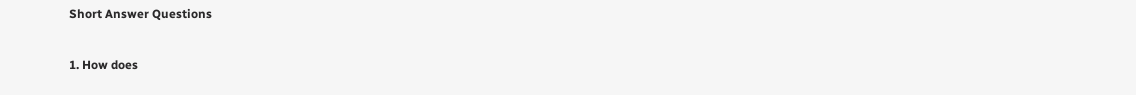Short Answer Questions

1. How does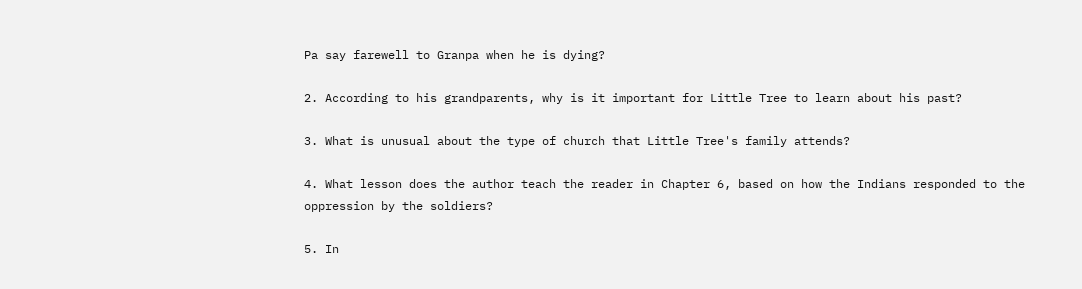Pa say farewell to Granpa when he is dying?

2. According to his grandparents, why is it important for Little Tree to learn about his past?

3. What is unusual about the type of church that Little Tree's family attends?

4. What lesson does the author teach the reader in Chapter 6, based on how the Indians responded to the oppression by the soldiers?

5. In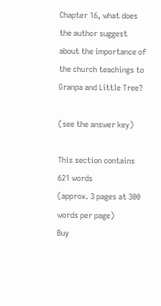Chapter 16, what does the author suggest about the importance of the church teachings to Granpa and Little Tree?

(see the answer key)

This section contains 621 words
(approx. 3 pages at 300 words per page)
Buy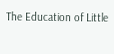The Education of Little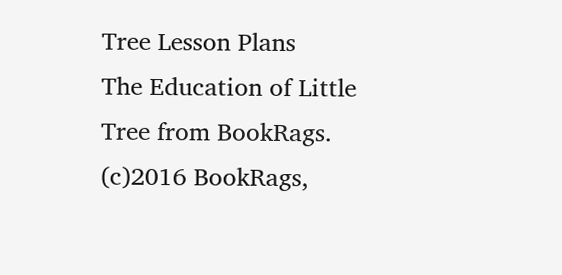Tree Lesson Plans
The Education of Little Tree from BookRags. (c)2016 BookRags,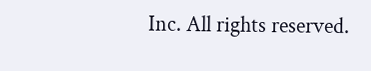Inc. All rights reserved.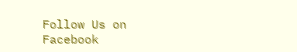Follow Us on Facebook